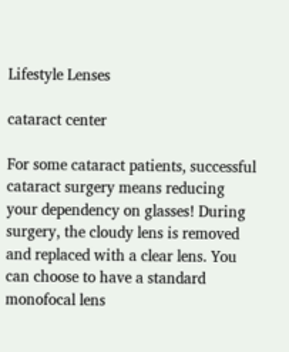Lifestyle Lenses

cataract center

For some cataract patients, successful cataract surgery means reducing your dependency on glasses! During surgery, the cloudy lens is removed and replaced with a clear lens. You can choose to have a standard monofocal lens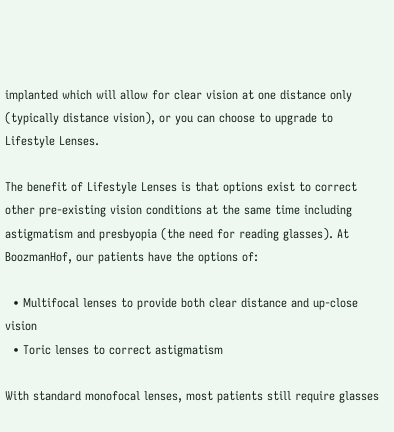implanted which will allow for clear vision at one distance only (typically distance vision), or you can choose to upgrade to Lifestyle Lenses.

The benefit of Lifestyle Lenses is that options exist to correct other pre-existing vision conditions at the same time including astigmatism and presbyopia (the need for reading glasses). At BoozmanHof, our patients have the options of:

  • Multifocal lenses to provide both clear distance and up-close vision
  • Toric lenses to correct astigmatism

With standard monofocal lenses, most patients still require glasses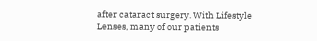after cataract surgery. With Lifestyle Lenses, many of our patients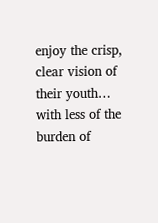enjoy the crisp, clear vision of their youth… with less of the burden of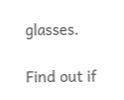glasses.

Find out if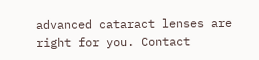advanced cataract lenses are right for you. Contact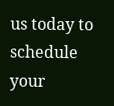us today to schedule your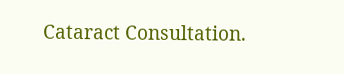Cataract Consultation.